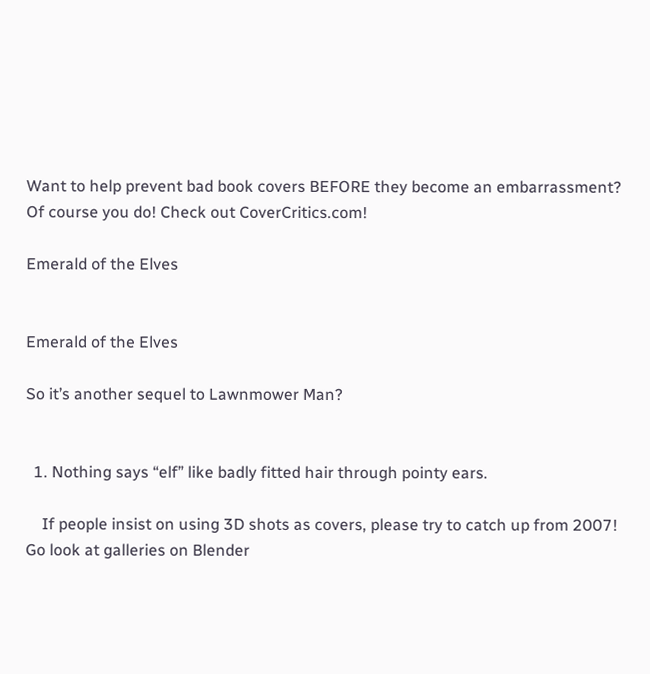Want to help prevent bad book covers BEFORE they become an embarrassment?
Of course you do! Check out CoverCritics.com!

Emerald of the Elves


Emerald of the Elves

So it’s another sequel to Lawnmower Man?


  1. Nothing says “elf” like badly fitted hair through pointy ears.

    If people insist on using 3D shots as covers, please try to catch up from 2007! Go look at galleries on Blender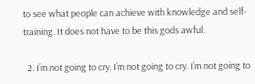to see what people can achieve with knowledge and self-training. It does not have to be this gods awful.

  2. I’m not going to cry. I’m not going to cry. I’m not going to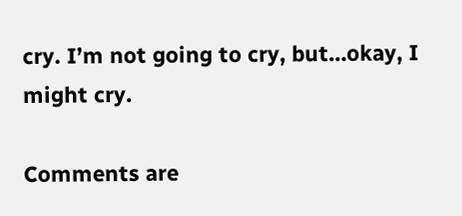cry. I’m not going to cry, but…okay, I might cry.

Comments are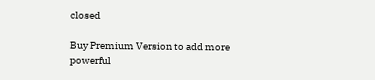closed

Buy Premium Version to add more powerful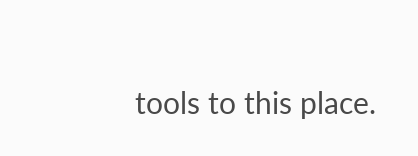tools to this place.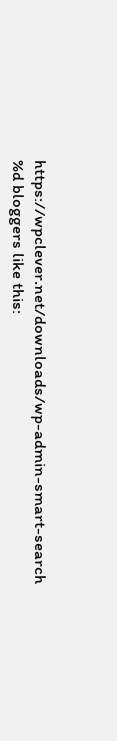https://wpclever.net/downloads/wp-admin-smart-search
%d bloggers like this: